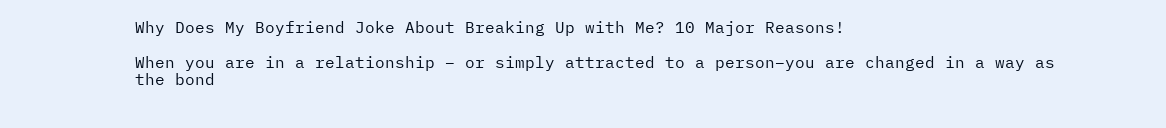Why Does My Boyfriend Joke About Breaking Up with Me? 10 Major Reasons!

When you are in a relationship – or simply attracted to a person–you are changed in a way as the bond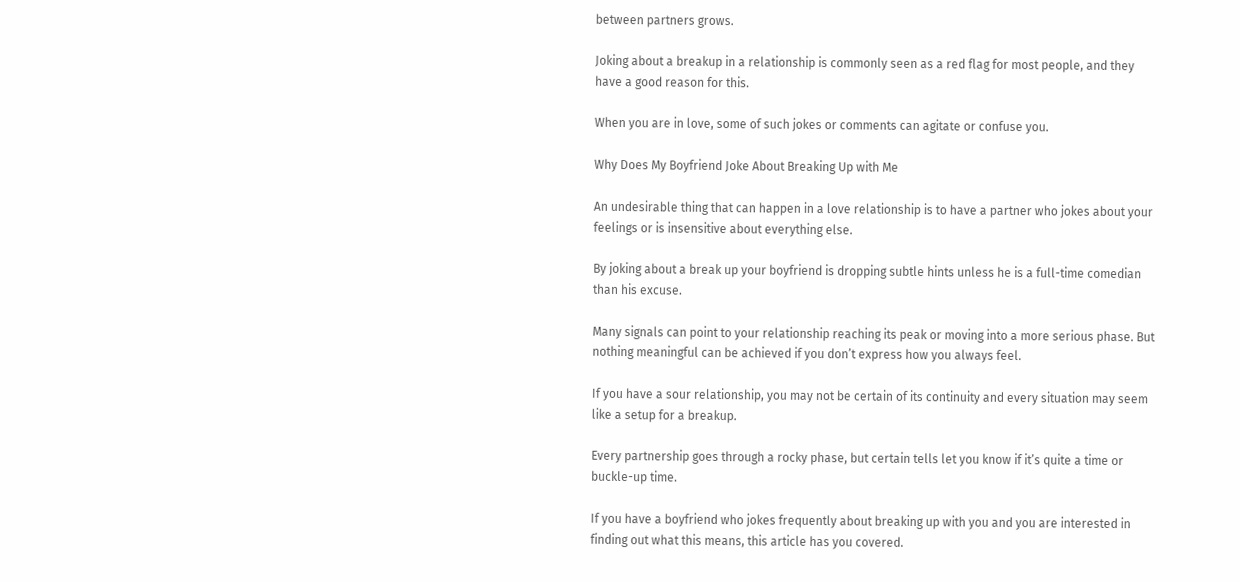between partners grows.

Joking about a breakup in a relationship is commonly seen as a red flag for most people, and they have a good reason for this.

When you are in love, some of such jokes or comments can agitate or confuse you.

Why Does My Boyfriend Joke About Breaking Up with Me

An undesirable thing that can happen in a love relationship is to have a partner who jokes about your feelings or is insensitive about everything else.

By joking about a break up your boyfriend is dropping subtle hints unless he is a full-time comedian than his excuse.

Many signals can point to your relationship reaching its peak or moving into a more serious phase. But nothing meaningful can be achieved if you don’t express how you always feel.

If you have a sour relationship, you may not be certain of its continuity and every situation may seem like a setup for a breakup.

Every partnership goes through a rocky phase, but certain tells let you know if it’s quite a time or buckle-up time.

If you have a boyfriend who jokes frequently about breaking up with you and you are interested in finding out what this means, this article has you covered.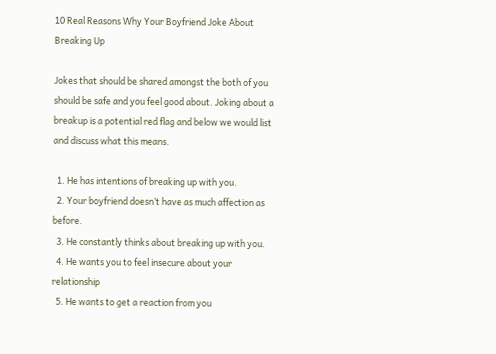10 Real Reasons Why Your Boyfriend Joke About Breaking Up

Jokes that should be shared amongst the both of you should be safe and you feel good about. Joking about a breakup is a potential red flag and below we would list and discuss what this means.

  1. He has intentions of breaking up with you.
  2. Your boyfriend doesn’t have as much affection as before.
  3. He constantly thinks about breaking up with you.
  4. He wants you to feel insecure about your relationship
  5. He wants to get a reaction from you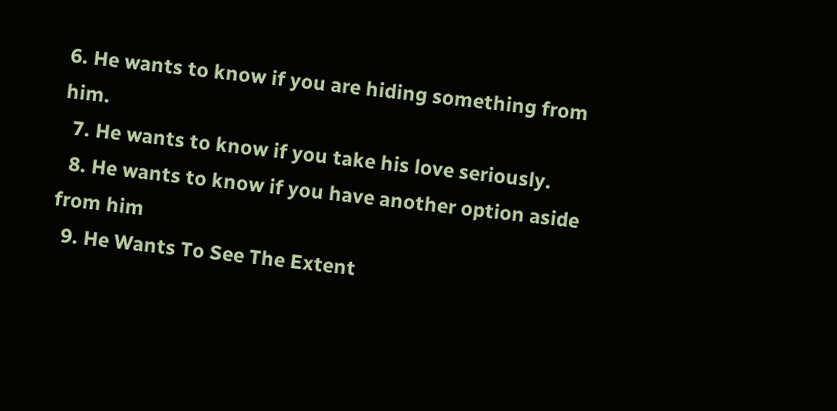6. He wants to know if you are hiding something from him.
  7. He wants to know if you take his love seriously.
  8. He wants to know if you have another option aside from him
  9. He Wants To See The Extent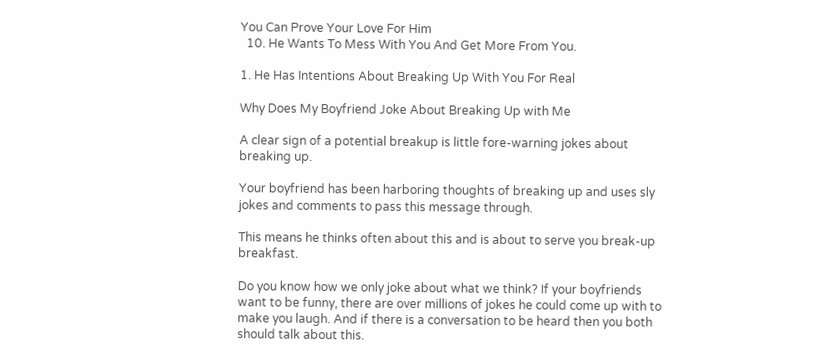You Can Prove Your Love For Him
  10. He Wants To Mess With You And Get More From You.

1. He Has Intentions About Breaking Up With You For Real

Why Does My Boyfriend Joke About Breaking Up with Me

A clear sign of a potential breakup is little fore-warning jokes about breaking up.

Your boyfriend has been harboring thoughts of breaking up and uses sly jokes and comments to pass this message through.

This means he thinks often about this and is about to serve you break-up breakfast.

Do you know how we only joke about what we think? If your boyfriends want to be funny, there are over millions of jokes he could come up with to make you laugh. And if there is a conversation to be heard then you both should talk about this.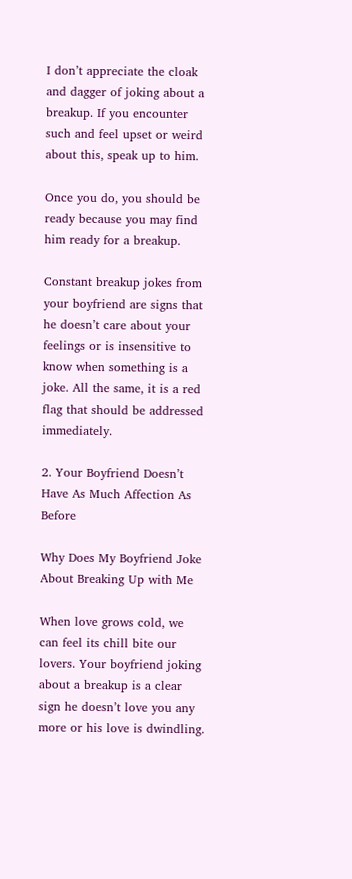I don’t appreciate the cloak and dagger of joking about a breakup. If you encounter such and feel upset or weird about this, speak up to him.

Once you do, you should be ready because you may find him ready for a breakup.

Constant breakup jokes from your boyfriend are signs that he doesn’t care about your feelings or is insensitive to know when something is a joke. All the same, it is a red flag that should be addressed immediately.

2. Your Boyfriend Doesn’t Have As Much Affection As Before

Why Does My Boyfriend Joke About Breaking Up with Me

When love grows cold, we can feel its chill bite our lovers. Your boyfriend joking about a breakup is a clear sign he doesn’t love you any more or his love is dwindling.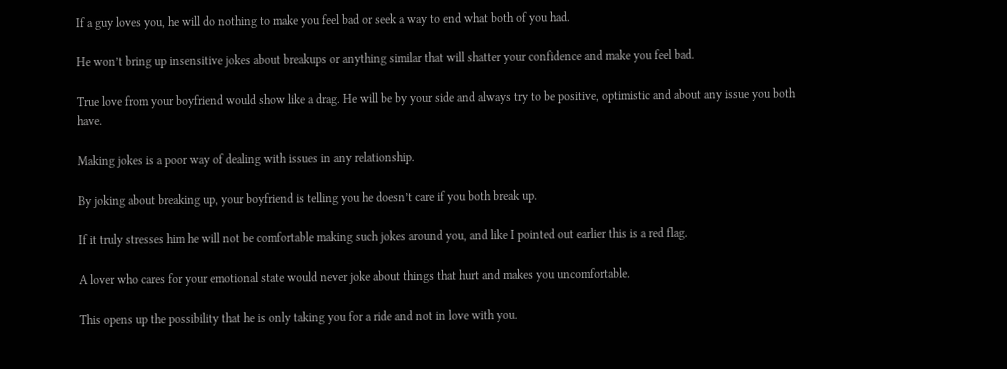If a guy loves you, he will do nothing to make you feel bad or seek a way to end what both of you had.

He won’t bring up insensitive jokes about breakups or anything similar that will shatter your confidence and make you feel bad.

True love from your boyfriend would show like a drag. He will be by your side and always try to be positive, optimistic and about any issue you both have.

Making jokes is a poor way of dealing with issues in any relationship.

By joking about breaking up, your boyfriend is telling you he doesn’t care if you both break up.

If it truly stresses him he will not be comfortable making such jokes around you, and like I pointed out earlier this is a red flag.

A lover who cares for your emotional state would never joke about things that hurt and makes you uncomfortable.

This opens up the possibility that he is only taking you for a ride and not in love with you.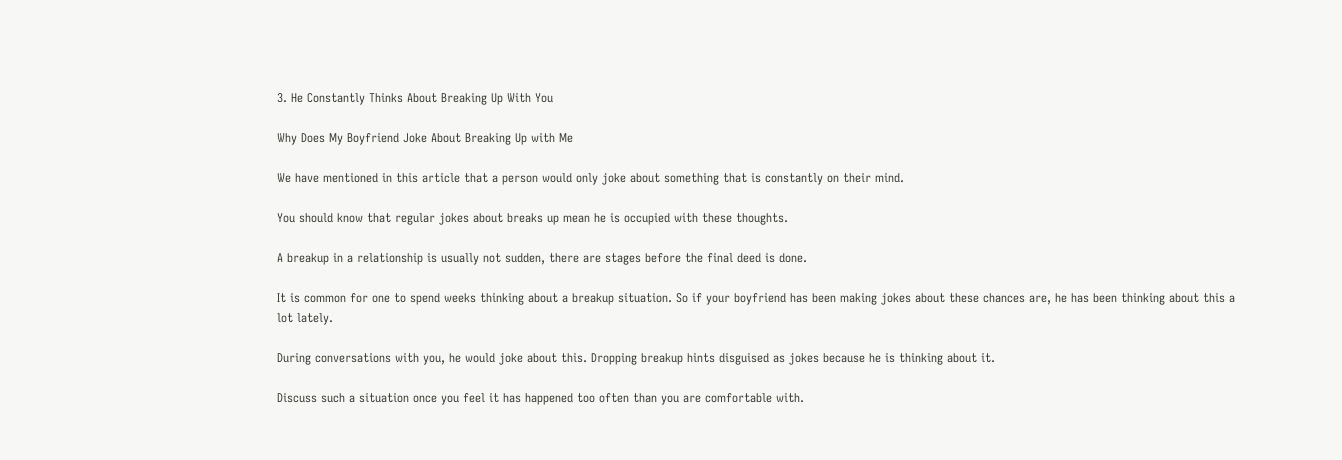3. He Constantly Thinks About Breaking Up With You

Why Does My Boyfriend Joke About Breaking Up with Me

We have mentioned in this article that a person would only joke about something that is constantly on their mind.

You should know that regular jokes about breaks up mean he is occupied with these thoughts.

A breakup in a relationship is usually not sudden, there are stages before the final deed is done.

It is common for one to spend weeks thinking about a breakup situation. So if your boyfriend has been making jokes about these chances are, he has been thinking about this a lot lately.

During conversations with you, he would joke about this. Dropping breakup hints disguised as jokes because he is thinking about it.

Discuss such a situation once you feel it has happened too often than you are comfortable with.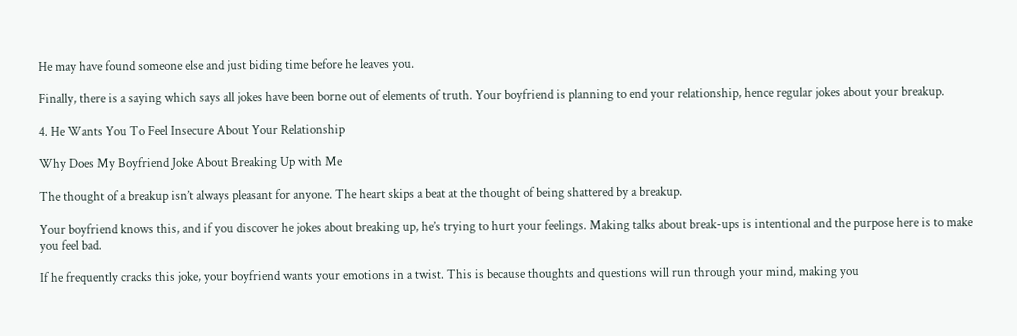He may have found someone else and just biding time before he leaves you.

Finally, there is a saying which says all jokes have been borne out of elements of truth. Your boyfriend is planning to end your relationship, hence regular jokes about your breakup.

4. He Wants You To Feel Insecure About Your Relationship

Why Does My Boyfriend Joke About Breaking Up with Me

The thought of a breakup isn’t always pleasant for anyone. The heart skips a beat at the thought of being shattered by a breakup.

Your boyfriend knows this, and if you discover he jokes about breaking up, he’s trying to hurt your feelings. Making talks about break-ups is intentional and the purpose here is to make you feel bad.

If he frequently cracks this joke, your boyfriend wants your emotions in a twist. This is because thoughts and questions will run through your mind, making you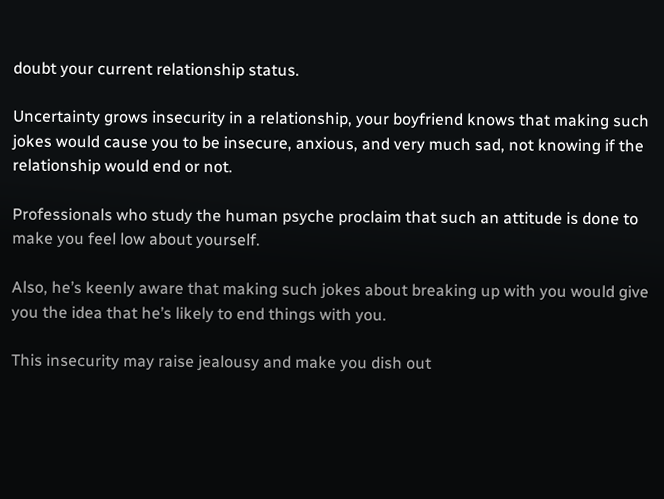doubt your current relationship status.

Uncertainty grows insecurity in a relationship, your boyfriend knows that making such jokes would cause you to be insecure, anxious, and very much sad, not knowing if the relationship would end or not.

Professionals who study the human psyche proclaim that such an attitude is done to make you feel low about yourself.

Also, he’s keenly aware that making such jokes about breaking up with you would give you the idea that he’s likely to end things with you.

This insecurity may raise jealousy and make you dish out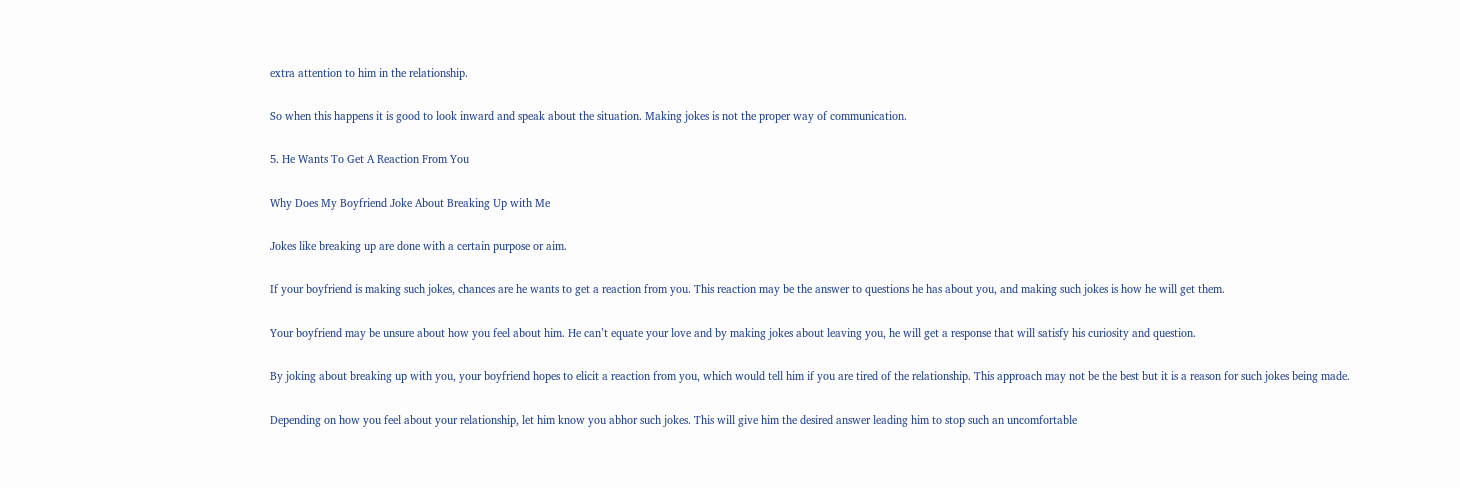extra attention to him in the relationship.

So when this happens it is good to look inward and speak about the situation. Making jokes is not the proper way of communication.

5. He Wants To Get A Reaction From You

Why Does My Boyfriend Joke About Breaking Up with Me

Jokes like breaking up are done with a certain purpose or aim.

If your boyfriend is making such jokes, chances are he wants to get a reaction from you. This reaction may be the answer to questions he has about you, and making such jokes is how he will get them.

Your boyfriend may be unsure about how you feel about him. He can’t equate your love and by making jokes about leaving you, he will get a response that will satisfy his curiosity and question.

By joking about breaking up with you, your boyfriend hopes to elicit a reaction from you, which would tell him if you are tired of the relationship. This approach may not be the best but it is a reason for such jokes being made.

Depending on how you feel about your relationship, let him know you abhor such jokes. This will give him the desired answer leading him to stop such an uncomfortable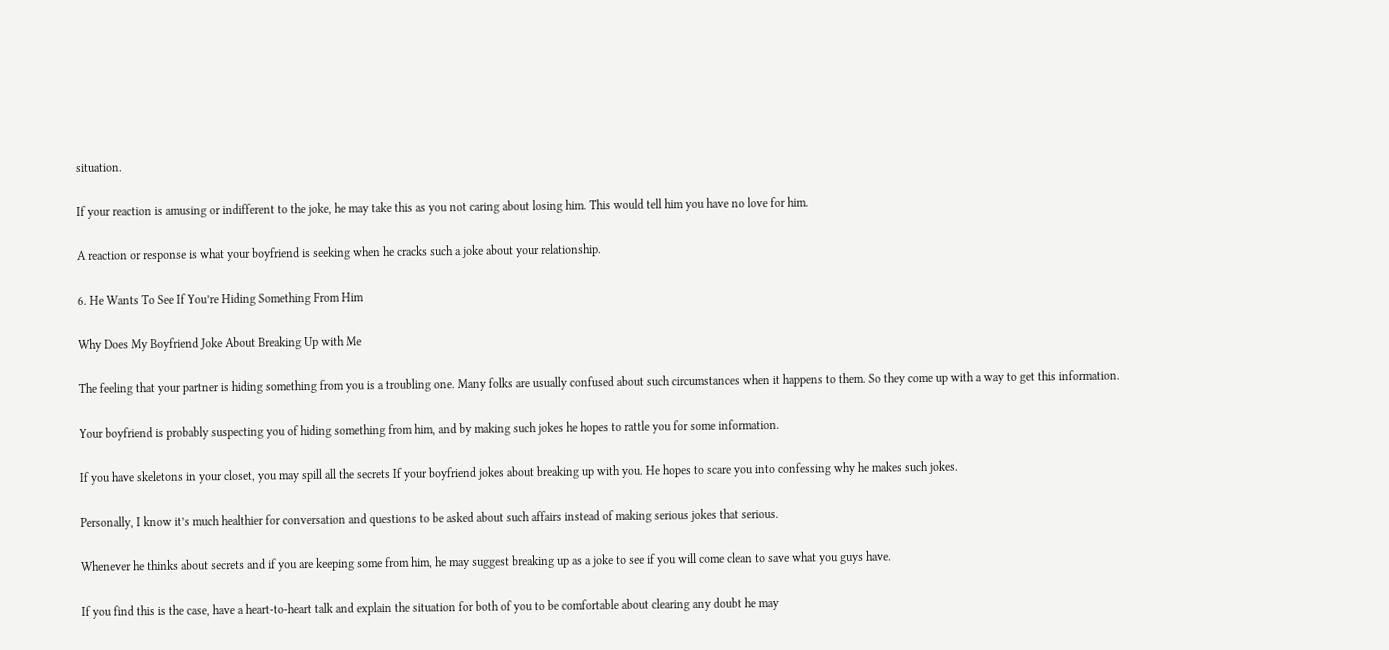situation.

If your reaction is amusing or indifferent to the joke, he may take this as you not caring about losing him. This would tell him you have no love for him.

A reaction or response is what your boyfriend is seeking when he cracks such a joke about your relationship.

6. He Wants To See If You’re Hiding Something From Him

Why Does My Boyfriend Joke About Breaking Up with Me

The feeling that your partner is hiding something from you is a troubling one. Many folks are usually confused about such circumstances when it happens to them. So they come up with a way to get this information.

Your boyfriend is probably suspecting you of hiding something from him, and by making such jokes he hopes to rattle you for some information.

If you have skeletons in your closet, you may spill all the secrets If your boyfriend jokes about breaking up with you. He hopes to scare you into confessing why he makes such jokes.

Personally, I know it’s much healthier for conversation and questions to be asked about such affairs instead of making serious jokes that serious.

Whenever he thinks about secrets and if you are keeping some from him, he may suggest breaking up as a joke to see if you will come clean to save what you guys have.

If you find this is the case, have a heart-to-heart talk and explain the situation for both of you to be comfortable about clearing any doubt he may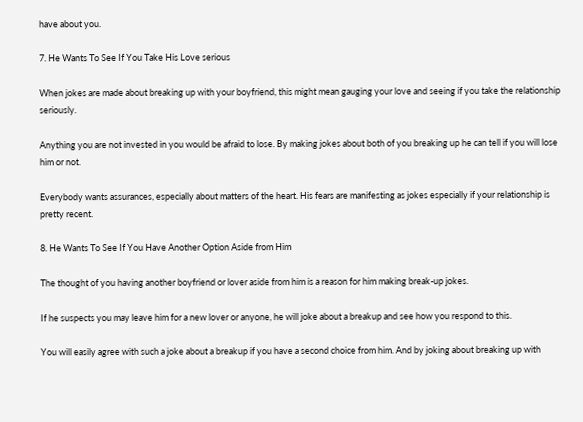have about you.

7. He Wants To See If You Take His Love serious

When jokes are made about breaking up with your boyfriend, this might mean gauging your love and seeing if you take the relationship seriously.

Anything you are not invested in you would be afraid to lose. By making jokes about both of you breaking up he can tell if you will lose him or not.

Everybody wants assurances, especially about matters of the heart. His fears are manifesting as jokes especially if your relationship is pretty recent.

8. He Wants To See If You Have Another Option Aside from Him

The thought of you having another boyfriend or lover aside from him is a reason for him making break-up jokes.

If he suspects you may leave him for a new lover or anyone, he will joke about a breakup and see how you respond to this.

You will easily agree with such a joke about a breakup if you have a second choice from him. And by joking about breaking up with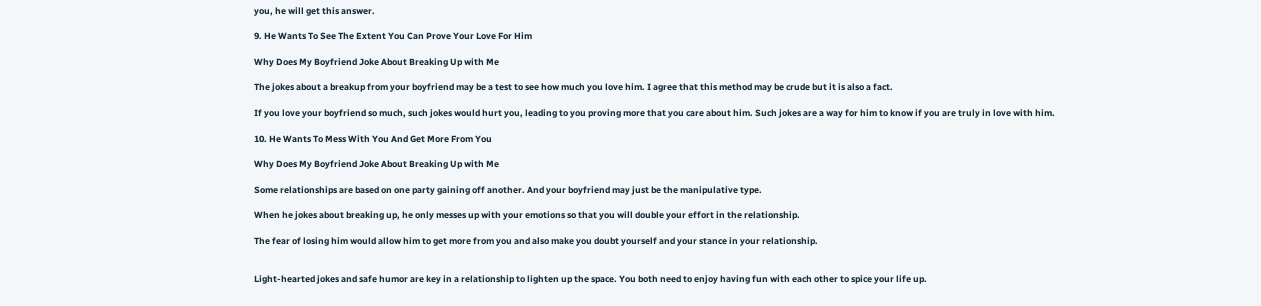you, he will get this answer.

9. He Wants To See The Extent You Can Prove Your Love For Him

Why Does My Boyfriend Joke About Breaking Up with Me

The jokes about a breakup from your boyfriend may be a test to see how much you love him. I agree that this method may be crude but it is also a fact.

If you love your boyfriend so much, such jokes would hurt you, leading to you proving more that you care about him. Such jokes are a way for him to know if you are truly in love with him.

10. He Wants To Mess With You And Get More From You

Why Does My Boyfriend Joke About Breaking Up with Me

Some relationships are based on one party gaining off another. And your boyfriend may just be the manipulative type.

When he jokes about breaking up, he only messes up with your emotions so that you will double your effort in the relationship.

The fear of losing him would allow him to get more from you and also make you doubt yourself and your stance in your relationship.


Light-hearted jokes and safe humor are key in a relationship to lighten up the space. You both need to enjoy having fun with each other to spice your life up.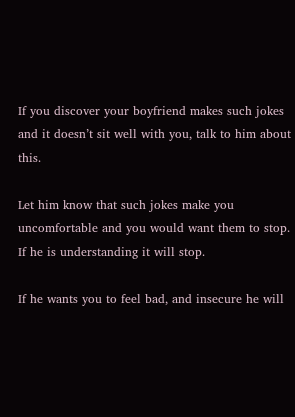If you discover your boyfriend makes such jokes and it doesn’t sit well with you, talk to him about this.

Let him know that such jokes make you uncomfortable and you would want them to stop. If he is understanding it will stop.

If he wants you to feel bad, and insecure he will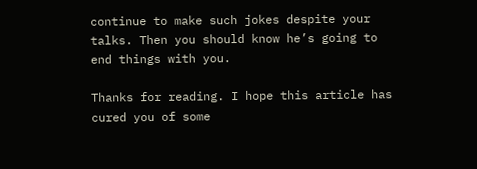continue to make such jokes despite your talks. Then you should know he’s going to end things with you.

Thanks for reading. I hope this article has cured you of some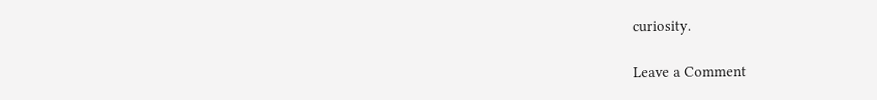curiosity.

Leave a Comment